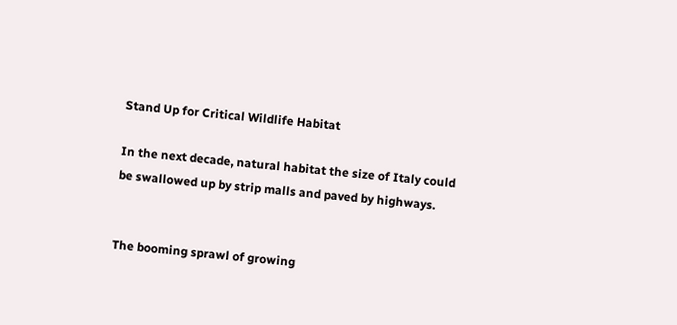Stand Up for Critical Wildlife Habitat

In the next decade, natural habitat the size of Italy could be swallowed up by strip malls and paved by highways.


The booming sprawl of growing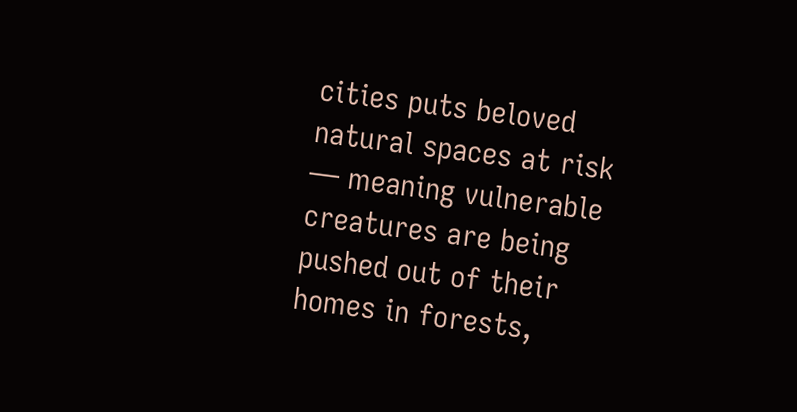cities puts beloved natural spaces at risk — meaning vulnerable creatures are being pushed out of their homes in forests,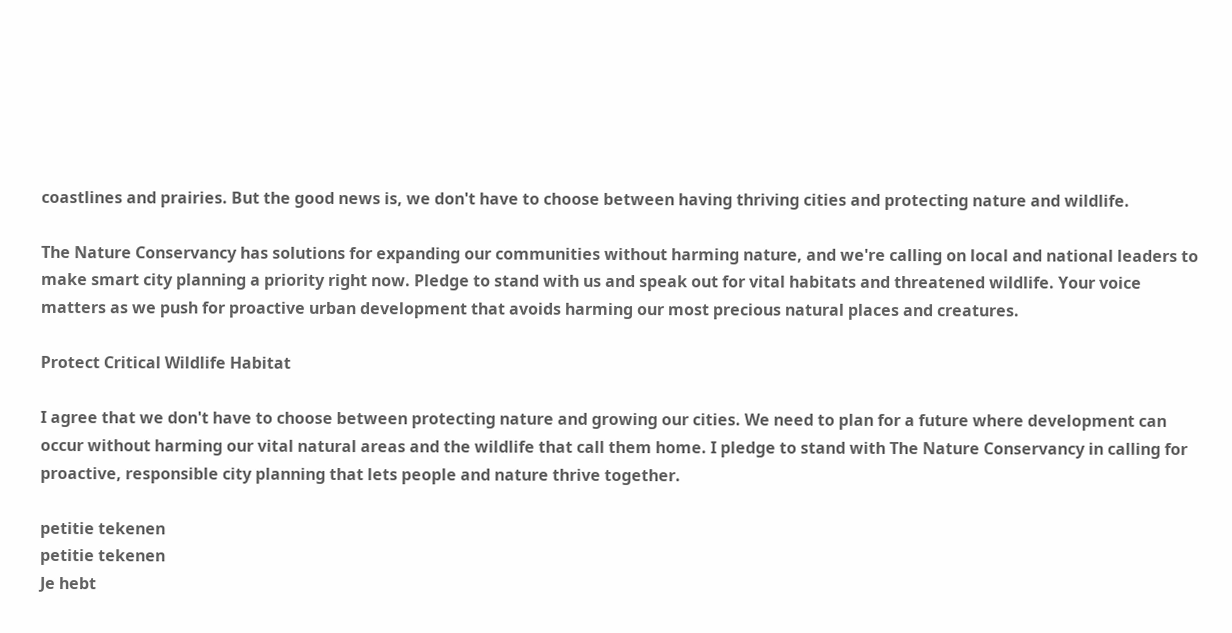coastlines and prairies. But the good news is, we don't have to choose between having thriving cities and protecting nature and wildlife.

The Nature Conservancy has solutions for expanding our communities without harming nature, and we're calling on local and national leaders to make smart city planning a priority right now. Pledge to stand with us and speak out for vital habitats and threatened wildlife. Your voice matters as we push for proactive urban development that avoids harming our most precious natural places and creatures.

Protect Critical Wildlife Habitat

I agree that we don't have to choose between protecting nature and growing our cities. We need to plan for a future where development can occur without harming our vital natural areas and the wildlife that call them home. I pledge to stand with The Nature Conservancy in calling for proactive, responsible city planning that lets people and nature thrive together.

petitie tekenen
petitie tekenen
Je hebt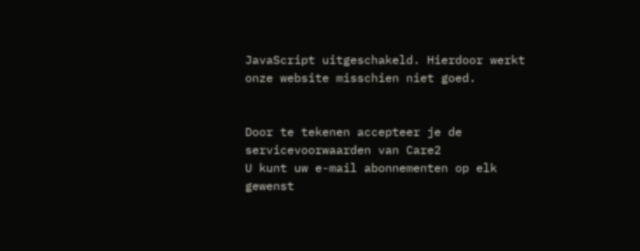JavaScript uitgeschakeld. Hierdoor werkt onze website misschien niet goed.


Door te tekenen accepteer je de servicevoorwaarden van Care2
U kunt uw e-mail abonnementen op elk gewenst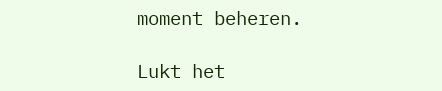moment beheren.

Lukt het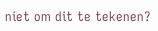niet om dit te tekenen?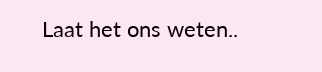Laat het ons weten..